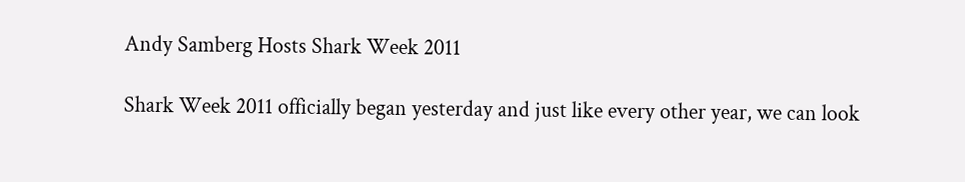Andy Samberg Hosts Shark Week 2011

Shark Week 2011 officially began yesterday and just like every other year, we can look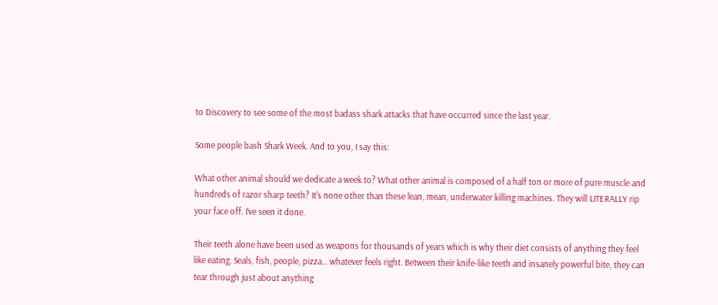to Discovery to see some of the most badass shark attacks that have occurred since the last year.

Some people bash Shark Week. And to you, I say this:

What other animal should we dedicate a week to? What other animal is composed of a half ton or more of pure muscle and hundreds of razor sharp teeth? It's none other than these lean, mean, underwater killing machines. They will LITERALLY rip your face off. I’ve seen it done.

Their teeth alone have been used as weapons for thousands of years which is why their diet consists of anything they feel like eating. Seals, fish, people, pizza… whatever feels right. Between their knife-like teeth and insanely powerful bite, they can tear through just about anything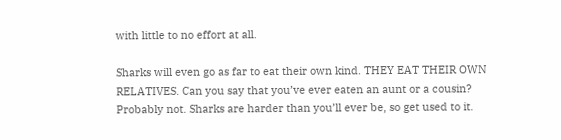with little to no effort at all.

Sharks will even go as far to eat their own kind. THEY EAT THEIR OWN RELATIVES. Can you say that you’ve ever eaten an aunt or a cousin? Probably not. Sharks are harder than you’ll ever be, so get used to it.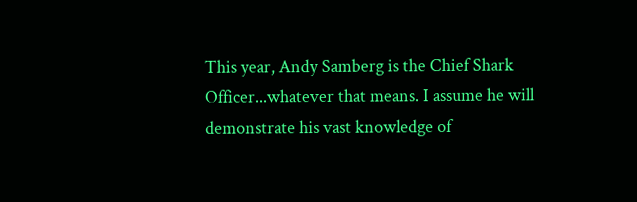This year, Andy Samberg is the Chief Shark Officer...whatever that means. I assume he will demonstrate his vast knowledge of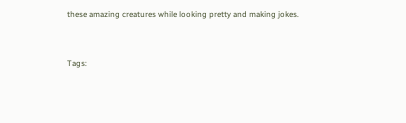these amazing creatures while looking pretty and making jokes.


Tags: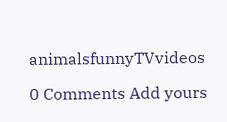animalsfunnyTVvideos

0 Comments Add yours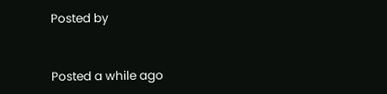Posted by


Posted a while ago